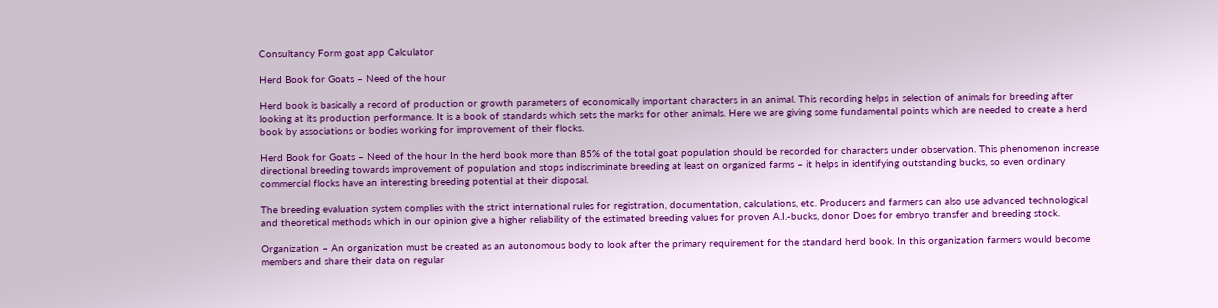Consultancy Form goat app Calculator

Herd Book for Goats – Need of the hour

Herd book is basically a record of production or growth parameters of economically important characters in an animal. This recording helps in selection of animals for breeding after looking at its production performance. It is a book of standards which sets the marks for other animals. Here we are giving some fundamental points which are needed to create a herd book by associations or bodies working for improvement of their flocks.

Herd Book for Goats – Need of the hour In the herd book more than 85% of the total goat population should be recorded for characters under observation. This phenomenon increase directional breeding towards improvement of population and stops indiscriminate breeding at least on organized farms – it helps in identifying outstanding bucks, so even ordinary commercial flocks have an interesting breeding potential at their disposal.

The breeding evaluation system complies with the strict international rules for registration, documentation, calculations, etc. Producers and farmers can also use advanced technological and theoretical methods which in our opinion give a higher reliability of the estimated breeding values for proven A.I.-bucks, donor Does for embryo transfer and breeding stock.

Organization – An organization must be created as an autonomous body to look after the primary requirement for the standard herd book. In this organization farmers would become members and share their data on regular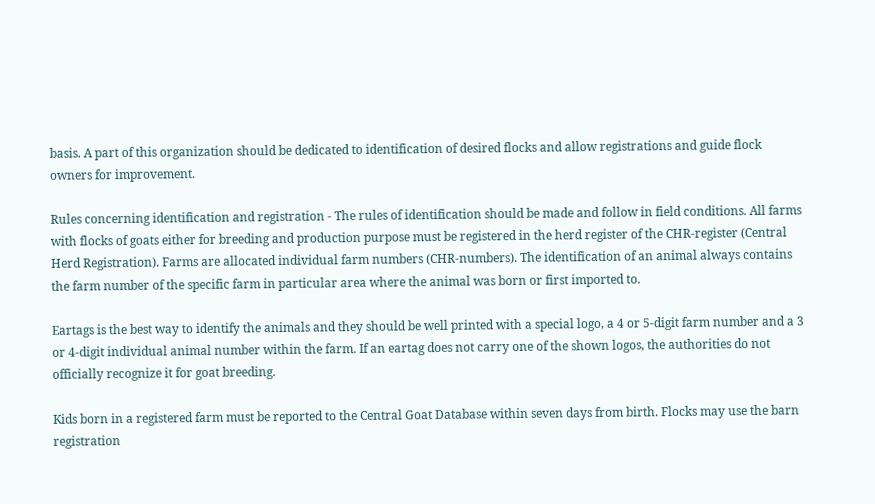basis. A part of this organization should be dedicated to identification of desired flocks and allow registrations and guide flock owners for improvement.

Rules concerning identification and registration - The rules of identification should be made and follow in field conditions. All farms with flocks of goats either for breeding and production purpose must be registered in the herd register of the CHR-register (Central Herd Registration). Farms are allocated individual farm numbers (CHR-numbers). The identification of an animal always contains the farm number of the specific farm in particular area where the animal was born or first imported to.

Eartags is the best way to identify the animals and they should be well printed with a special logo, a 4 or 5-digit farm number and a 3 or 4-digit individual animal number within the farm. If an eartag does not carry one of the shown logos, the authorities do not officially recognize it for goat breeding.

Kids born in a registered farm must be reported to the Central Goat Database within seven days from birth. Flocks may use the barn registration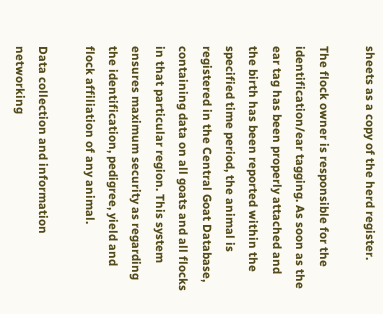sheets as a copy of the herd register.

The flock owner is responsible for the identification/ear tagging. As soon as the ear tag has been properly attached and the birth has been reported within the specified time period, the animal is registered in the Central Goat Database, containing data on all goats and all flocks in that particular region. This system ensures maximum security as regarding the identification, pedigree, yield and flock affiliation of any animal.

Data collection and information networking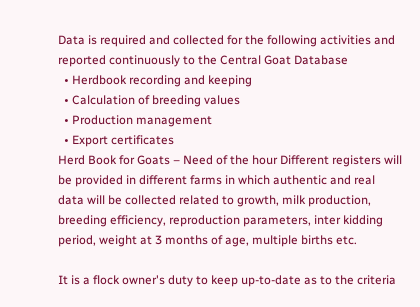Data is required and collected for the following activities and reported continuously to the Central Goat Database
  • Herdbook recording and keeping
  • Calculation of breeding values
  • Production management
  • Export certificates
Herd Book for Goats – Need of the hour Different registers will be provided in different farms in which authentic and real data will be collected related to growth, milk production, breeding efficiency, reproduction parameters, inter kidding period, weight at 3 months of age, multiple births etc.

It is a flock owner's duty to keep up-to-date as to the criteria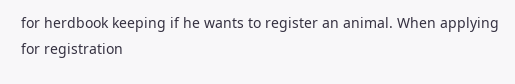for herdbook keeping if he wants to register an animal. When applying for registration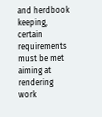and herdbook keeping, certain requirements must be met aiming at rendering work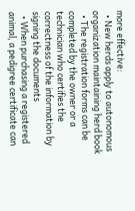more effective:
  • New herds apply to autonomous organization maintaining herd book
  • The registration forms can be completed by the owner or a technician who certifies the correctness of the information by signing the documents
  • When purchasing a registered animal, a pedigree certificate can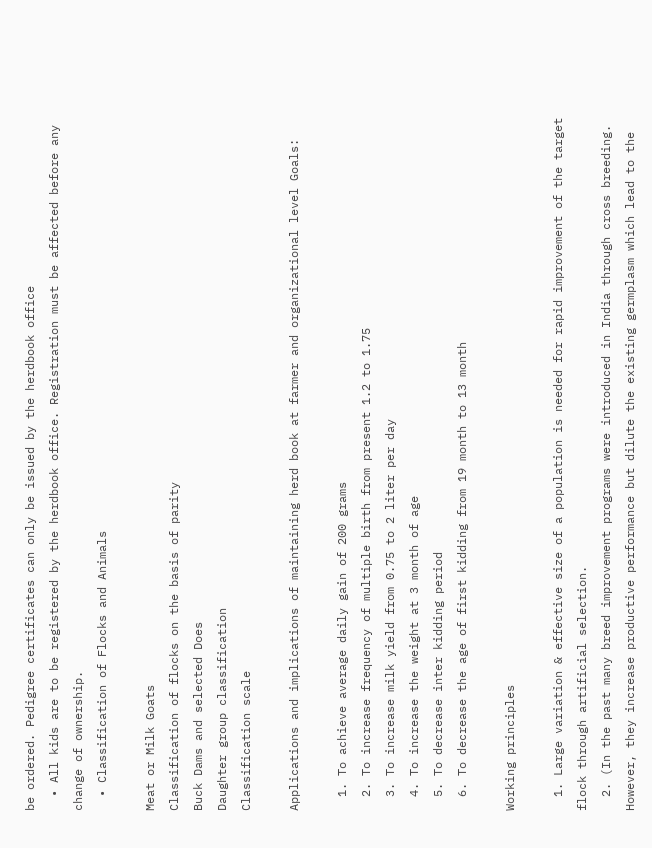be ordered. Pedigree certificates can only be issued by the herdbook office
  • All kids are to be registered by the herdbook office. Registration must be affected before any change of ownership.
  • Classification of Flocks and Animals

Meat or Milk Goats
Classification of flocks on the basis of parity
Buck Dams and selected Does
Daughter group classification
Classification scale

Applications and implications of maintaining herd book at farmer and organizational level Goals:

  1. To achieve average daily gain of 200 grams
  2. To increase frequency of multiple birth from present 1.2 to 1.75
  3. To increase milk yield from 0.75 to 2 liter per day
  4. To increase the weight at 3 month of age
  5. To decrease inter kidding period
  6. To decrease the age of first kidding from 19 month to 13 month

Working principles

  1. Large variation & effective size of a population is needed for rapid improvement of the target flock through artificial selection.
  2. (In the past many breed improvement programs were introduced in India through cross breeding. However, they increase productive performance but dilute the existing germplasm which lead to the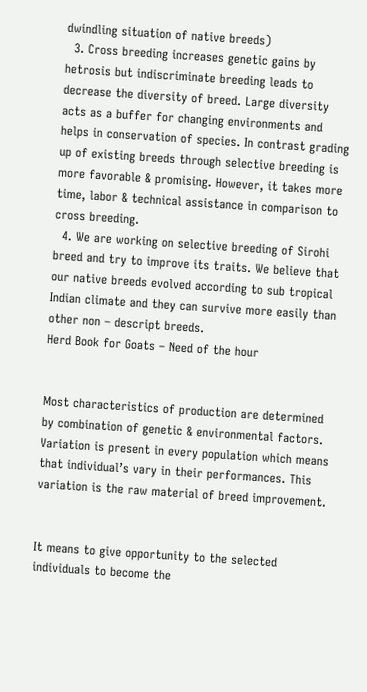dwindling situation of native breeds)
  3. Cross breeding increases genetic gains by hetrosis but indiscriminate breeding leads to decrease the diversity of breed. Large diversity acts as a buffer for changing environments and helps in conservation of species. In contrast grading up of existing breeds through selective breeding is more favorable & promising. However, it takes more time, labor & technical assistance in comparison to cross breeding.
  4. We are working on selective breeding of Sirohi breed and try to improve its traits. We believe that our native breeds evolved according to sub tropical Indian climate and they can survive more easily than other non – descript breeds.
Herd Book for Goats – Need of the hour


Most characteristics of production are determined by combination of genetic & environmental factors. Variation is present in every population which means that individual’s vary in their performances. This variation is the raw material of breed improvement.


It means to give opportunity to the selected individuals to become the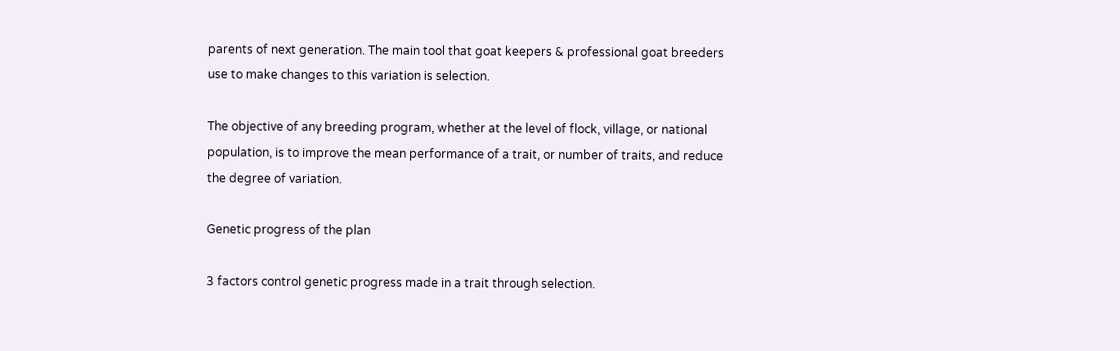parents of next generation. The main tool that goat keepers & professional goat breeders use to make changes to this variation is selection.

The objective of any breeding program, whether at the level of flock, village, or national population, is to improve the mean performance of a trait, or number of traits, and reduce the degree of variation.

Genetic progress of the plan

3 factors control genetic progress made in a trait through selection.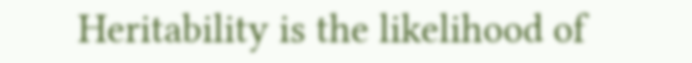Heritability is the likelihood of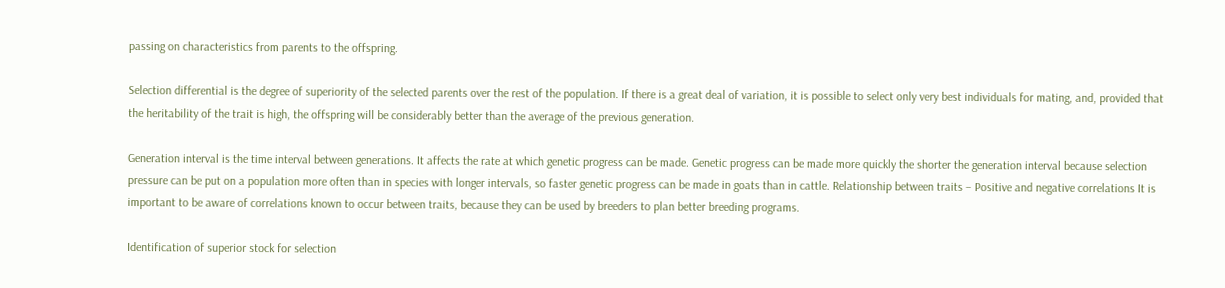passing on characteristics from parents to the offspring.

Selection differential is the degree of superiority of the selected parents over the rest of the population. If there is a great deal of variation, it is possible to select only very best individuals for mating, and, provided that the heritability of the trait is high, the offspring will be considerably better than the average of the previous generation.

Generation interval is the time interval between generations. It affects the rate at which genetic progress can be made. Genetic progress can be made more quickly the shorter the generation interval because selection pressure can be put on a population more often than in species with longer intervals, so faster genetic progress can be made in goats than in cattle. Relationship between traits – Positive and negative correlations It is important to be aware of correlations known to occur between traits, because they can be used by breeders to plan better breeding programs.

Identification of superior stock for selection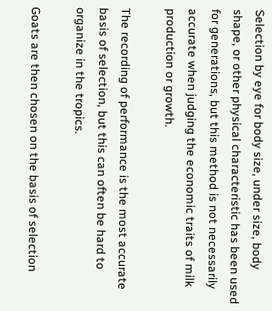Selection by eye for body size, under size, body shape, or other physical characteristic has been used for generations, but this method is not necessarily accurate when judging the economic traits of milk production or growth.

The recording of performance is the most accurate basis of selection, but this can often be hard to organize in the tropics.

Goats are then chosen on the basis of selection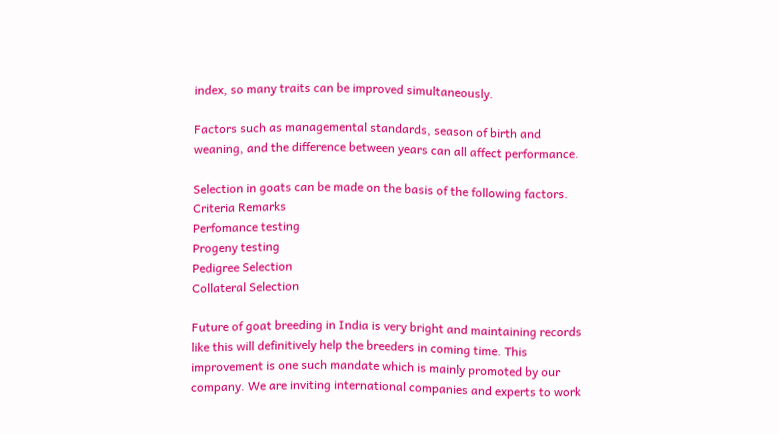index, so many traits can be improved simultaneously.

Factors such as managemental standards, season of birth and weaning, and the difference between years can all affect performance.

Selection in goats can be made on the basis of the following factors.
Criteria Remarks
Perfomance testing
Progeny testing
Pedigree Selection
Collateral Selection

Future of goat breeding in India is very bright and maintaining records like this will definitively help the breeders in coming time. This improvement is one such mandate which is mainly promoted by our company. We are inviting international companies and experts to work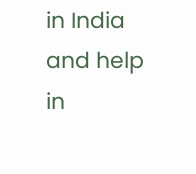in India and help in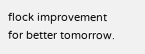flock improvement for better tomorrow.